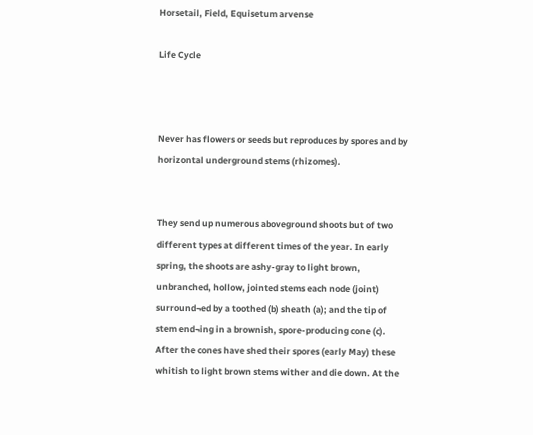Horsetail, Field, Equisetum arvense

Life Cycle



Never has flowers or seeds but reproduces by spores and by horizontal underground stems (rhizomes).


They send up numerous aboveground shoots but of two different types at different times of the year. In early spring, the shoots are ashy-gray to light brown, unbranched, hollow, jointed stems each node (joint) surround¬ed by a toothed (b) sheath (a); and the tip of stem end¬ing in a brownish, spore-producing cone (c). After the cones have shed their spores (early May) these whitish to light brown stems wither and die down. At the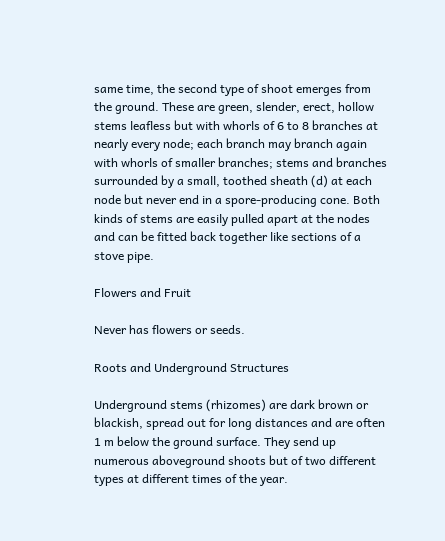same time, the second type of shoot emerges from the ground. These are green, slender, erect, hollow stems leafless but with whorls of 6 to 8 branches at nearly every node; each branch may branch again with whorls of smaller branches; stems and branches surrounded by a small, toothed sheath (d) at each node but never end in a spore-producing cone. Both kinds of stems are easily pulled apart at the nodes and can be fitted back together like sections of a stove pipe.

Flowers and Fruit

Never has flowers or seeds.

Roots and Underground Structures

Underground stems (rhizomes) are dark brown or blackish, spread out for long distances and are often 1 m below the ground surface. They send up numerous aboveground shoots but of two different types at different times of the year.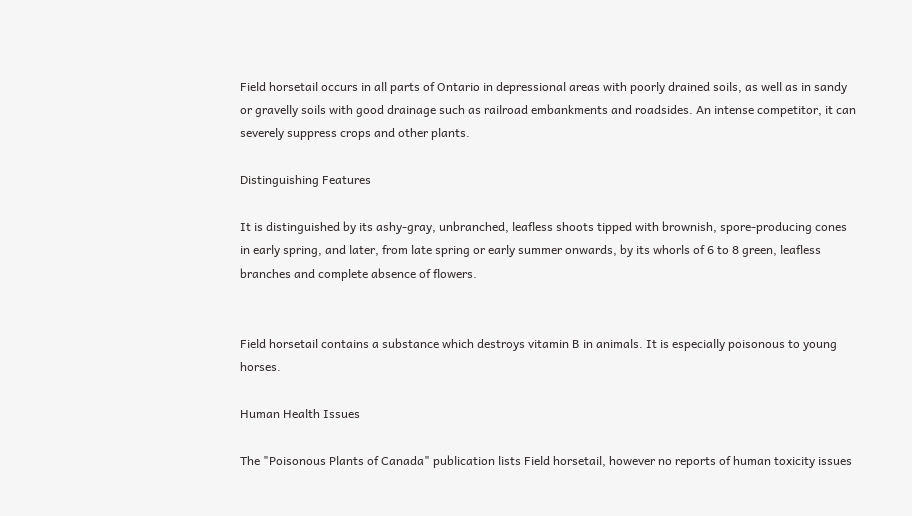Field horsetail occurs in all parts of Ontario in depressional areas with poorly drained soils, as well as in sandy or gravelly soils with good drainage such as railroad embankments and roadsides. An intense competitor, it can severely suppress crops and other plants.

Distinguishing Features

It is distinguished by its ashy-gray, unbranched, leafless shoots tipped with brownish, spore-producing cones in early spring, and later, from late spring or early summer onwards, by its whorls of 6 to 8 green, leafless branches and complete absence of flowers.


Field horsetail contains a substance which destroys vitamin B in animals. It is especially poisonous to young horses.

Human Health Issues

The "Poisonous Plants of Canada" publication lists Field horsetail, however no reports of human toxicity issues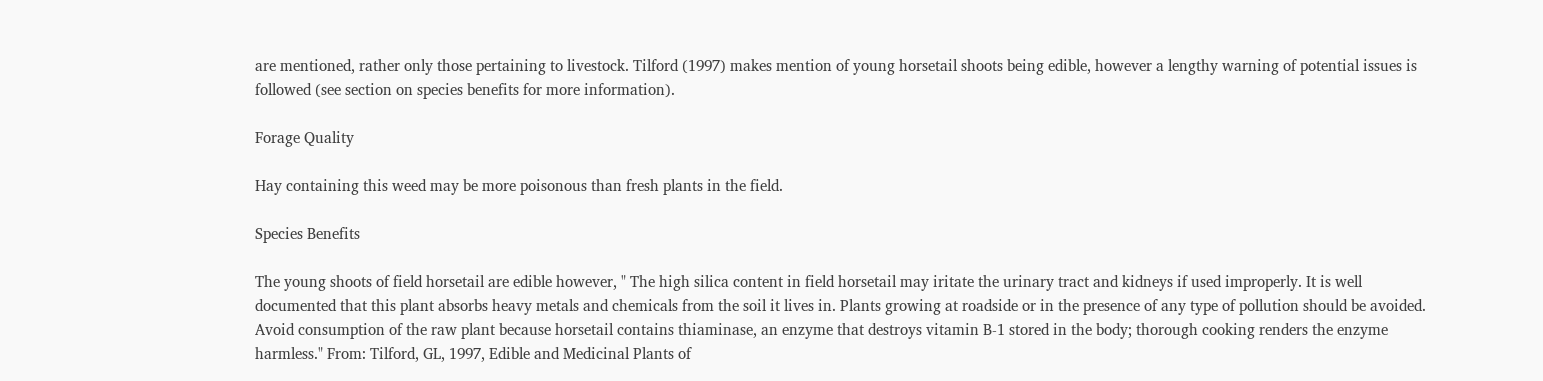are mentioned, rather only those pertaining to livestock. Tilford (1997) makes mention of young horsetail shoots being edible, however a lengthy warning of potential issues is followed (see section on species benefits for more information).

Forage Quality

Hay containing this weed may be more poisonous than fresh plants in the field.

Species Benefits

The young shoots of field horsetail are edible however, " The high silica content in field horsetail may iritate the urinary tract and kidneys if used improperly. It is well documented that this plant absorbs heavy metals and chemicals from the soil it lives in. Plants growing at roadside or in the presence of any type of pollution should be avoided. Avoid consumption of the raw plant because horsetail contains thiaminase, an enzyme that destroys vitamin B-1 stored in the body; thorough cooking renders the enzyme harmless." From: Tilford, GL, 1997, Edible and Medicinal Plants of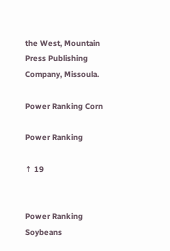the West, Mountain Press Publishing Company, Missoula.

Power Ranking Corn

Power Ranking

↑ 19


Power Ranking Soybeans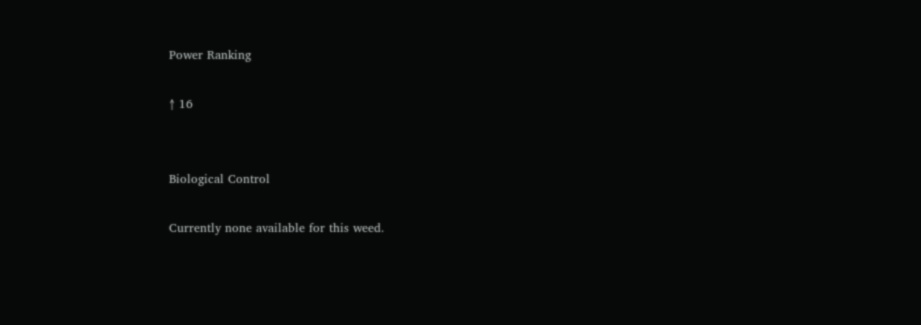Power Ranking

↑ 16


Biological Control

Currently none available for this weed.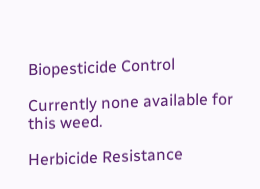Biopesticide Control

Currently none available for this weed.

Herbicide Resistance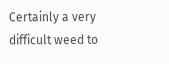Certainly a very difficult weed to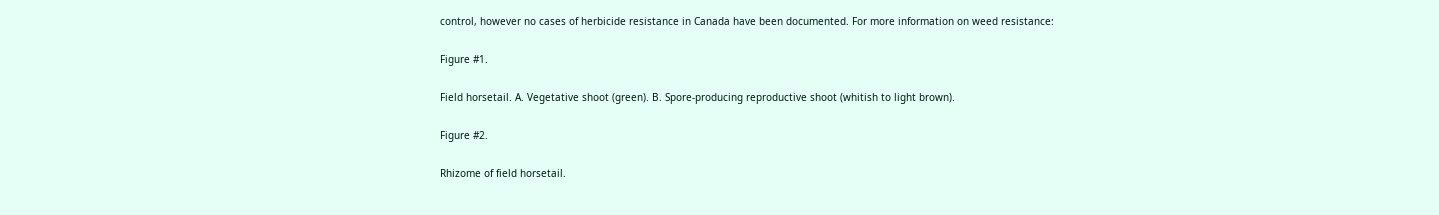control, however no cases of herbicide resistance in Canada have been documented. For more information on weed resistance:

Figure #1.

Field horsetail. A. Vegetative shoot (green). B. Spore-producing reproductive shoot (whitish to light brown).

Figure #2.

Rhizome of field horsetail.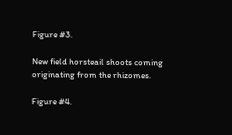Figure #3.

New field horsteail shoots coming originating from the rhizomes.

Figure #4.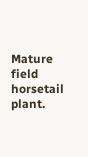Mature field horsetail plant.